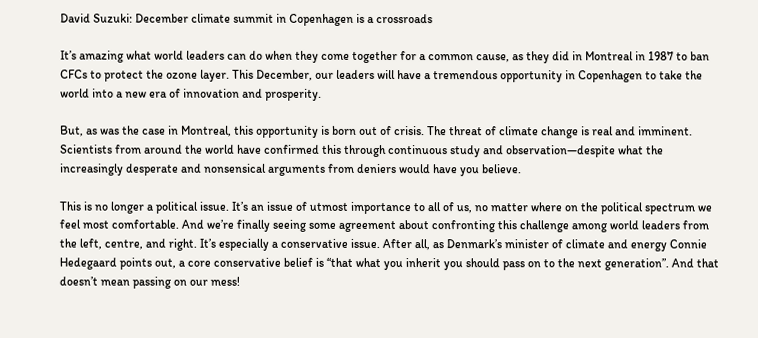David Suzuki: December climate summit in Copenhagen is a crossroads

It’s amazing what world leaders can do when they come together for a common cause, as they did in Montreal in 1987 to ban CFCs to protect the ozone layer. This December, our leaders will have a tremendous opportunity in Copenhagen to take the world into a new era of innovation and prosperity.

But, as was the case in Montreal, this opportunity is born out of crisis. The threat of climate change is real and imminent. Scientists from around the world have confirmed this through continuous study and observation—despite what the increasingly desperate and nonsensical arguments from deniers would have you believe.

This is no longer a political issue. It’s an issue of utmost importance to all of us, no matter where on the political spectrum we feel most comfortable. And we’re finally seeing some agreement about confronting this challenge among world leaders from the left, centre, and right. It’s especially a conservative issue. After all, as Denmark’s minister of climate and energy Connie Hedegaard points out, a core conservative belief is “that what you inherit you should pass on to the next generation”. And that doesn’t mean passing on our mess!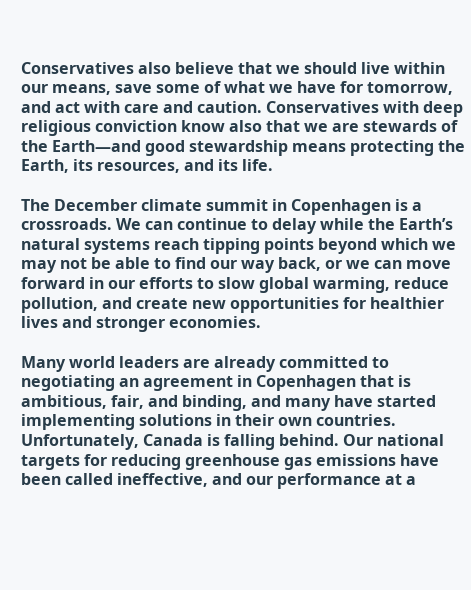Conservatives also believe that we should live within our means, save some of what we have for tomorrow, and act with care and caution. Conservatives with deep religious conviction know also that we are stewards of the Earth—and good stewardship means protecting the Earth, its resources, and its life.

The December climate summit in Copenhagen is a crossroads. We can continue to delay while the Earth’s natural systems reach tipping points beyond which we may not be able to find our way back, or we can move forward in our efforts to slow global warming, reduce pollution, and create new opportunities for healthier lives and stronger economies.

Many world leaders are already committed to negotiating an agreement in Copenhagen that is ambitious, fair, and binding, and many have started implementing solutions in their own countries. Unfortunately, Canada is falling behind. Our national targets for reducing greenhouse gas emissions have been called ineffective, and our performance at a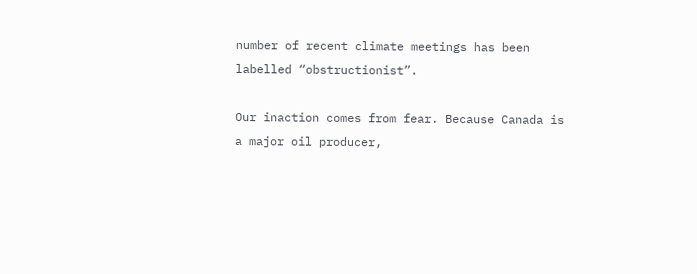number of recent climate meetings has been labelled “obstructionist”.

Our inaction comes from fear. Because Canada is a major oil producer,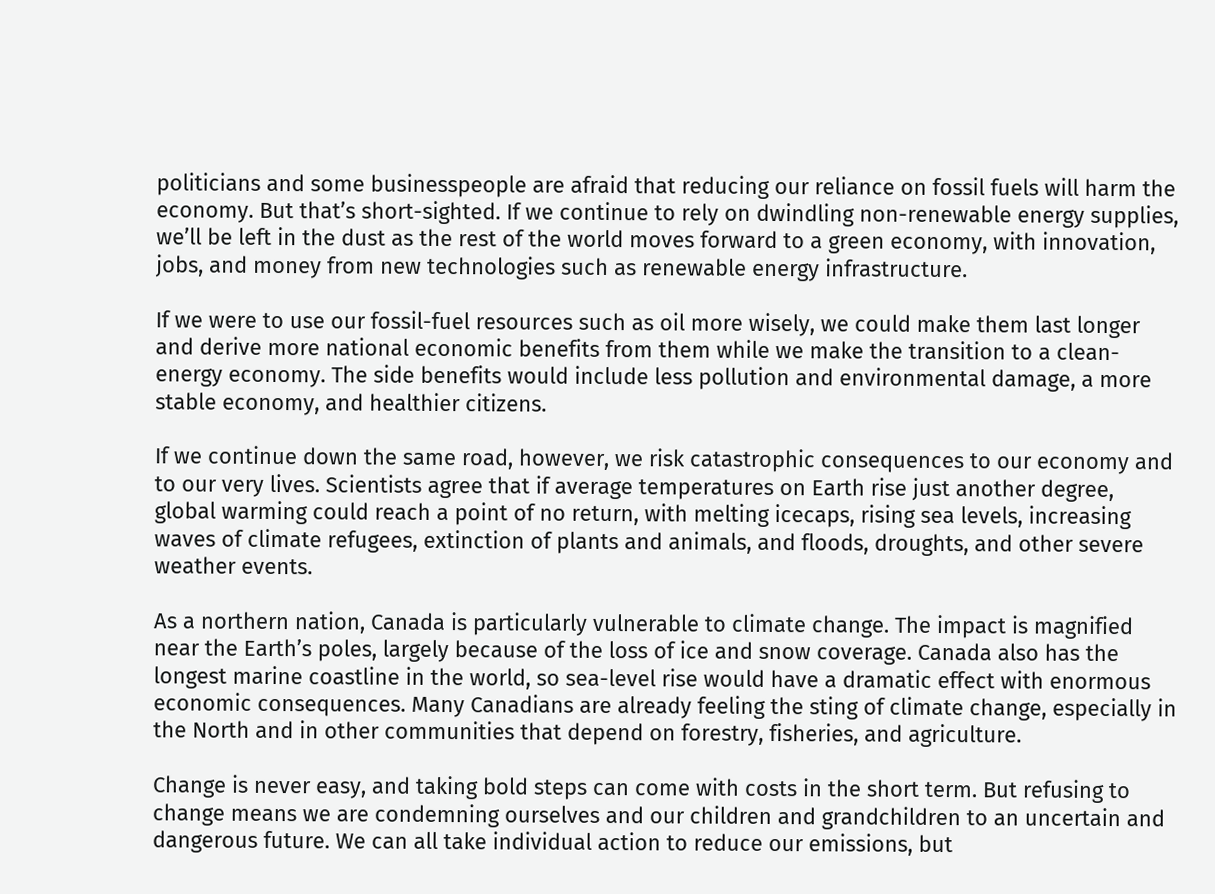politicians and some businesspeople are afraid that reducing our reliance on fossil fuels will harm the economy. But that’s short-sighted. If we continue to rely on dwindling non-renewable energy supplies, we’ll be left in the dust as the rest of the world moves forward to a green economy, with innovation, jobs, and money from new technologies such as renewable energy infrastructure.

If we were to use our fossil-fuel resources such as oil more wisely, we could make them last longer and derive more national economic benefits from them while we make the transition to a clean-energy economy. The side benefits would include less pollution and environmental damage, a more stable economy, and healthier citizens.

If we continue down the same road, however, we risk catastrophic consequences to our economy and to our very lives. Scientists agree that if average temperatures on Earth rise just another degree, global warming could reach a point of no return, with melting icecaps, rising sea levels, increasing waves of climate refugees, extinction of plants and animals, and floods, droughts, and other severe weather events.

As a northern nation, Canada is particularly vulnerable to climate change. The impact is magnified near the Earth’s poles, largely because of the loss of ice and snow coverage. Canada also has the longest marine coastline in the world, so sea-level rise would have a dramatic effect with enormous economic consequences. Many Canadians are already feeling the sting of climate change, especially in the North and in other communities that depend on forestry, fisheries, and agriculture.

Change is never easy, and taking bold steps can come with costs in the short term. But refusing to change means we are condemning ourselves and our children and grandchildren to an uncertain and dangerous future. We can all take individual action to reduce our emissions, but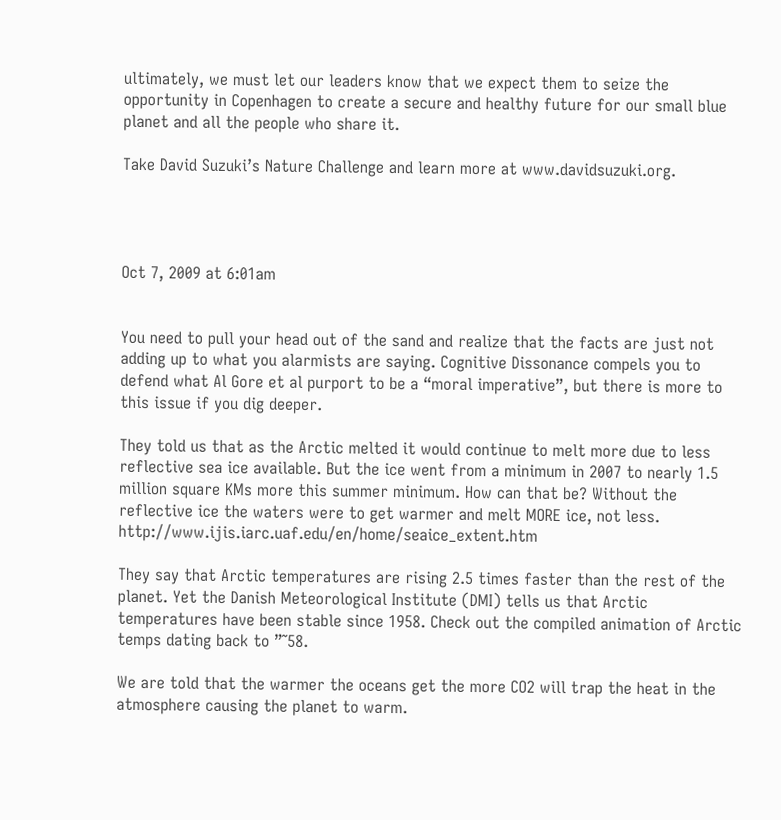ultimately, we must let our leaders know that we expect them to seize the opportunity in Copenhagen to create a secure and healthy future for our small blue planet and all the people who share it.

Take David Suzuki’s Nature Challenge and learn more at www.davidsuzuki.org.




Oct 7, 2009 at 6:01am


You need to pull your head out of the sand and realize that the facts are just not adding up to what you alarmists are saying. Cognitive Dissonance compels you to defend what Al Gore et al purport to be a “moral imperative”, but there is more to this issue if you dig deeper.

They told us that as the Arctic melted it would continue to melt more due to less reflective sea ice available. But the ice went from a minimum in 2007 to nearly 1.5 million square KMs more this summer minimum. How can that be? Without the reflective ice the waters were to get warmer and melt MORE ice, not less. http://www.ijis.iarc.uaf.edu/en/home/seaice_extent.htm

They say that Arctic temperatures are rising 2.5 times faster than the rest of the planet. Yet the Danish Meteorological Institute (DMI) tells us that Arctic temperatures have been stable since 1958. Check out the compiled animation of Arctic temps dating back to ”˜58.

We are told that the warmer the oceans get the more CO2 will trap the heat in the atmosphere causing the planet to warm.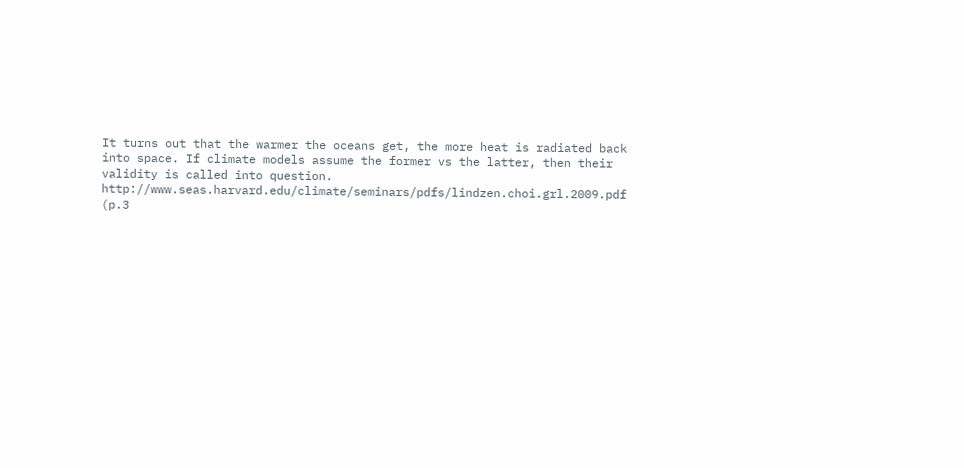It turns out that the warmer the oceans get, the more heat is radiated back into space. If climate models assume the former vs the latter, then their validity is called into question.
http://www.seas.harvard.edu/climate/seminars/pdfs/lindzen.choi.grl.2009.pdf (p.3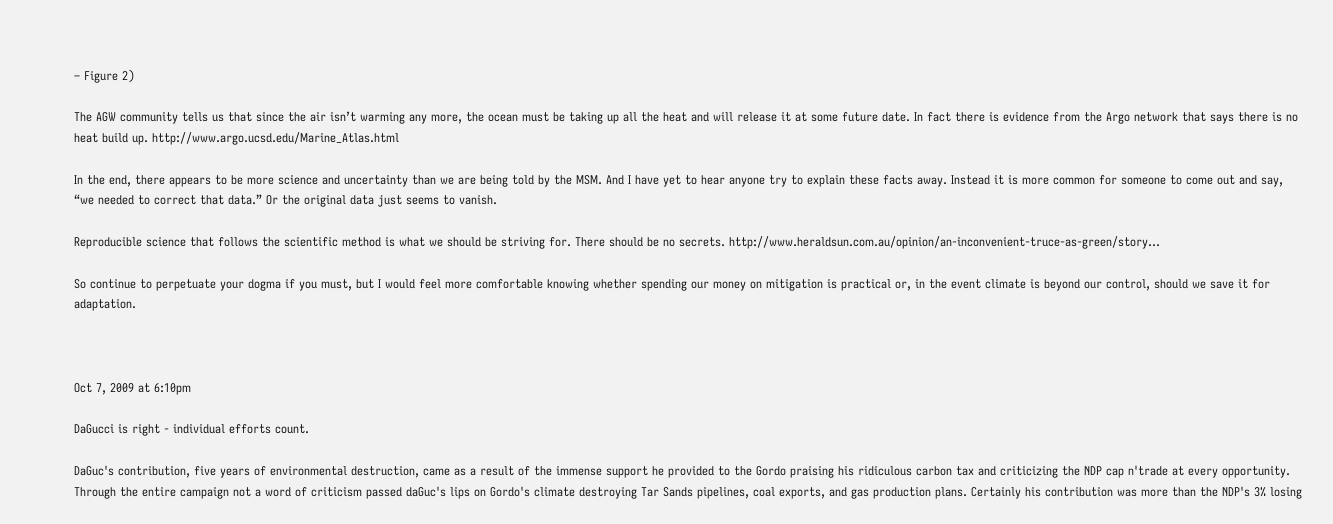– Figure 2)

The AGW community tells us that since the air isn’t warming any more, the ocean must be taking up all the heat and will release it at some future date. In fact there is evidence from the Argo network that says there is no heat build up. http://www.argo.ucsd.edu/Marine_Atlas.html

In the end, there appears to be more science and uncertainty than we are being told by the MSM. And I have yet to hear anyone try to explain these facts away. Instead it is more common for someone to come out and say, “we needed to correct that data.” Or the original data just seems to vanish.

Reproducible science that follows the scientific method is what we should be striving for. There should be no secrets. http://www.heraldsun.com.au/opinion/an-inconvenient-truce-as-green/story...

So continue to perpetuate your dogma if you must, but I would feel more comfortable knowing whether spending our money on mitigation is practical or, in the event climate is beyond our control, should we save it for adaptation.



Oct 7, 2009 at 6:10pm

DaGucci is right - individual efforts count.

DaGuc's contribution, five years of environmental destruction, came as a result of the immense support he provided to the Gordo praising his ridiculous carbon tax and criticizing the NDP cap n'trade at every opportunity. Through the entire campaign not a word of criticism passed daGuc's lips on Gordo's climate destroying Tar Sands pipelines, coal exports, and gas production plans. Certainly his contribution was more than the NDP's 3% losing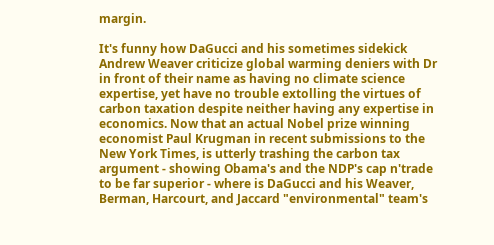margin.

It's funny how DaGucci and his sometimes sidekick Andrew Weaver criticize global warming deniers with Dr in front of their name as having no climate science expertise, yet have no trouble extolling the virtues of carbon taxation despite neither having any expertise in economics. Now that an actual Nobel prize winning economist Paul Krugman in recent submissions to the New York Times, is utterly trashing the carbon tax argument - showing Obama's and the NDP's cap n'trade to be far superior - where is DaGucci and his Weaver, Berman, Harcourt, and Jaccard "environmental" team's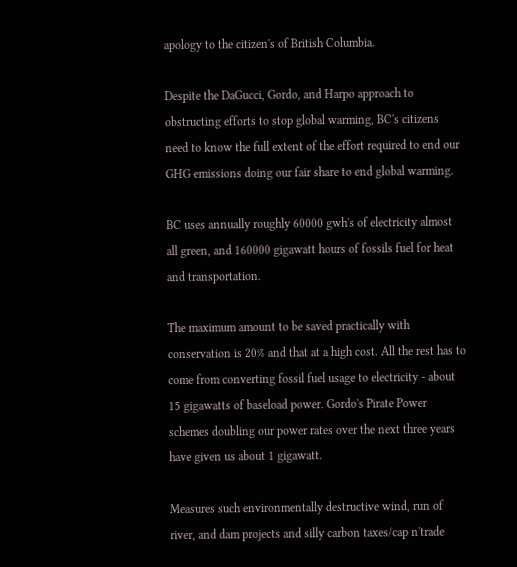apology to the citizen's of British Columbia.

Despite the DaGucci, Gordo, and Harpo approach to obstructing efforts to stop global warming, BC's citizens need to know the full extent of the effort required to end our GHG emissions doing our fair share to end global warming.

BC uses annually roughly 60000 gwh's of electricity almost all green, and 160000 gigawatt hours of fossils fuel for heat and transportation.

The maximum amount to be saved practically with conservation is 20% and that at a high cost. All the rest has to come from converting fossil fuel usage to electricity - about 15 gigawatts of baseload power. Gordo's Pirate Power schemes doubling our power rates over the next three years have given us about 1 gigawatt.

Measures such environmentally destructive wind, run of river, and dam projects and silly carbon taxes/cap n'trade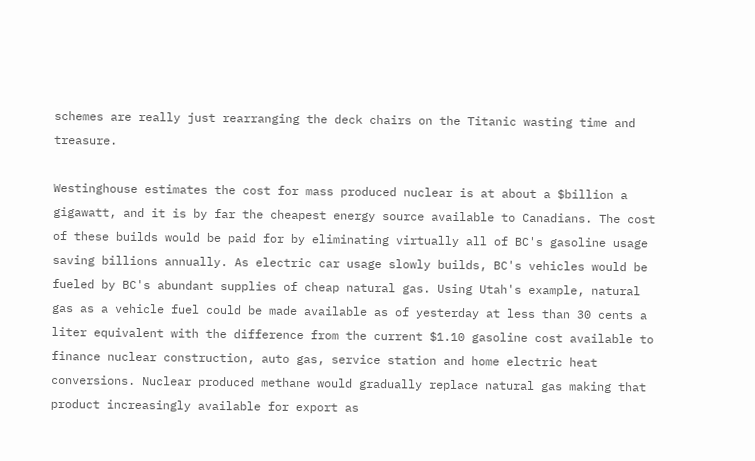schemes are really just rearranging the deck chairs on the Titanic wasting time and treasure.

Westinghouse estimates the cost for mass produced nuclear is at about a $billion a gigawatt, and it is by far the cheapest energy source available to Canadians. The cost of these builds would be paid for by eliminating virtually all of BC's gasoline usage saving billions annually. As electric car usage slowly builds, BC's vehicles would be fueled by BC's abundant supplies of cheap natural gas. Using Utah's example, natural gas as a vehicle fuel could be made available as of yesterday at less than 30 cents a liter equivalent with the difference from the current $1.10 gasoline cost available to finance nuclear construction, auto gas, service station and home electric heat conversions. Nuclear produced methane would gradually replace natural gas making that product increasingly available for export as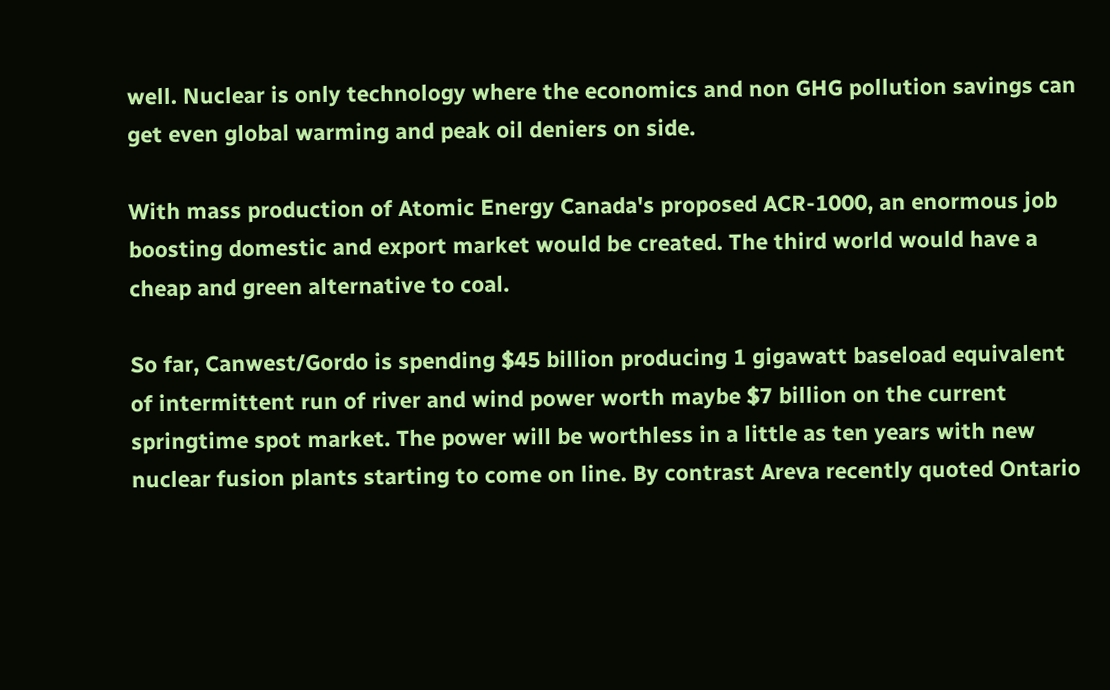well. Nuclear is only technology where the economics and non GHG pollution savings can get even global warming and peak oil deniers on side.

With mass production of Atomic Energy Canada's proposed ACR-1000, an enormous job boosting domestic and export market would be created. The third world would have a cheap and green alternative to coal.

So far, Canwest/Gordo is spending $45 billion producing 1 gigawatt baseload equivalent of intermittent run of river and wind power worth maybe $7 billion on the current springtime spot market. The power will be worthless in a little as ten years with new nuclear fusion plants starting to come on line. By contrast Areva recently quoted Ontario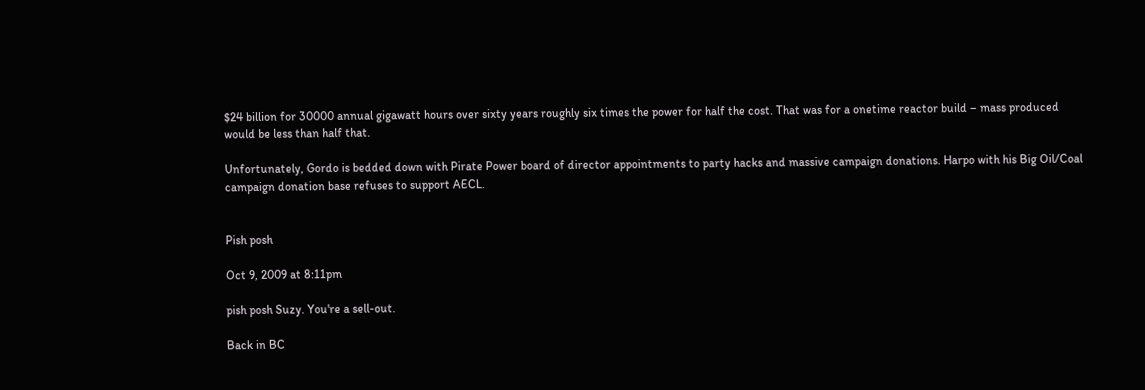$24 billion for 30000 annual gigawatt hours over sixty years roughly six times the power for half the cost. That was for a onetime reactor build – mass produced would be less than half that.

Unfortunately, Gordo is bedded down with Pirate Power board of director appointments to party hacks and massive campaign donations. Harpo with his Big Oil/Coal campaign donation base refuses to support AECL.


Pish posh

Oct 9, 2009 at 8:11pm

pish posh Suzy. You're a sell-out.

Back in BC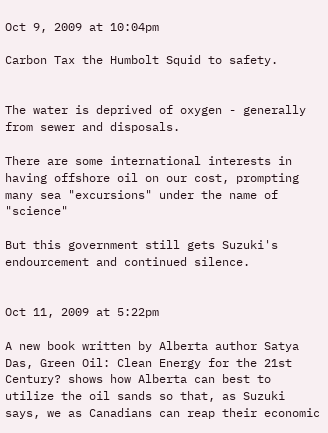Oct 9, 2009 at 10:04pm

Carbon Tax the Humbolt Squid to safety.


The water is deprived of oxygen - generally from sewer and disposals.

There are some international interests in having offshore oil on our cost, prompting many sea "excursions" under the name of "science"

But this government still gets Suzuki's endourcement and continued silence.


Oct 11, 2009 at 5:22pm

A new book written by Alberta author Satya Das, Green Oil: Clean Energy for the 21st Century? shows how Alberta can best to utilize the oil sands so that, as Suzuki says, we as Canadians can reap their economic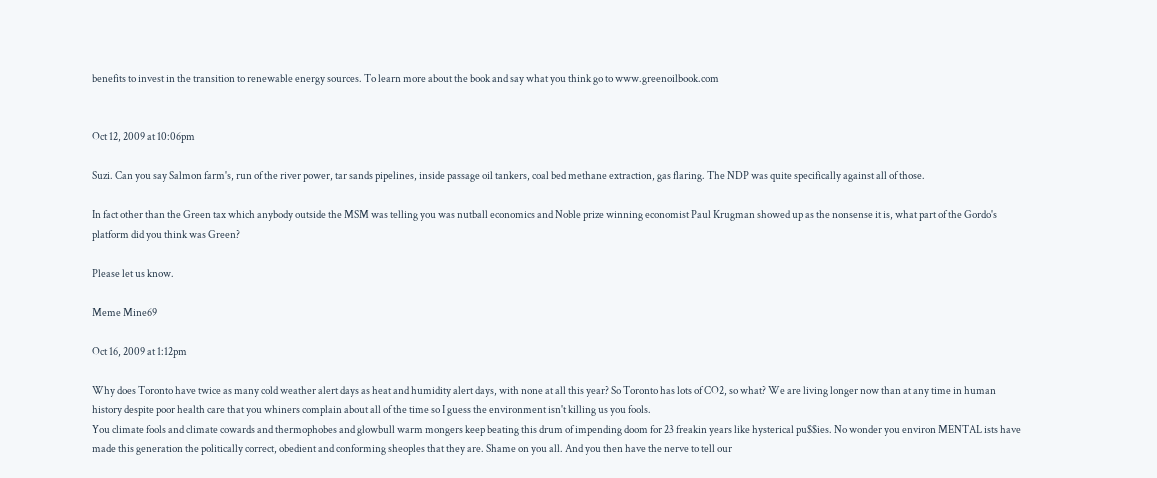benefits to invest in the transition to renewable energy sources. To learn more about the book and say what you think go to www.greenoilbook.com


Oct 12, 2009 at 10:06pm

Suzi. Can you say Salmon farm's, run of the river power, tar sands pipelines, inside passage oil tankers, coal bed methane extraction, gas flaring. The NDP was quite specifically against all of those.

In fact other than the Green tax which anybody outside the MSM was telling you was nutball economics and Noble prize winning economist Paul Krugman showed up as the nonsense it is, what part of the Gordo's platform did you think was Green?

Please let us know.

Meme Mine69

Oct 16, 2009 at 1:12pm

Why does Toronto have twice as many cold weather alert days as heat and humidity alert days, with none at all this year? So Toronto has lots of CO2, so what? We are living longer now than at any time in human history despite poor health care that you whiners complain about all of the time so I guess the environment isn't killing us you fools.
You climate fools and climate cowards and thermophobes and glowbull warm mongers keep beating this drum of impending doom for 23 freakin years like hysterical pu$$ies. No wonder you environ MENTAL ists have made this generation the politically correct, obedient and conforming sheoples that they are. Shame on you all. And you then have the nerve to tell our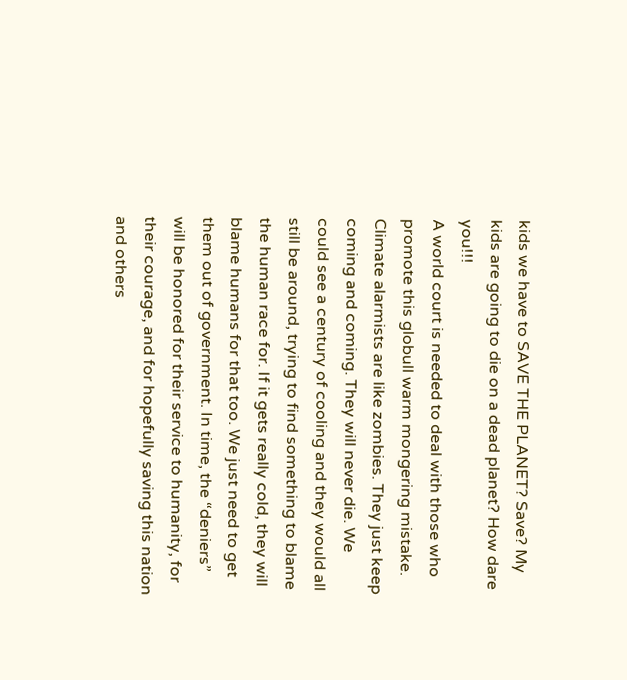kids we have to SAVE THE PLANET? Save? My kids are going to die on a dead planet? How dare you!!!
A world court is needed to deal with those who promote this globull warm mongering mistake. Climate alarmists are like zombies. They just keep coming and coming. They will never die. We could see a century of cooling and they would all still be around, trying to find something to blame the human race for. If it gets really cold, they will blame humans for that too. We just need to get them out of government. In time, the “deniers” will be honored for their service to humanity, for their courage, and for hopefully saving this nation and others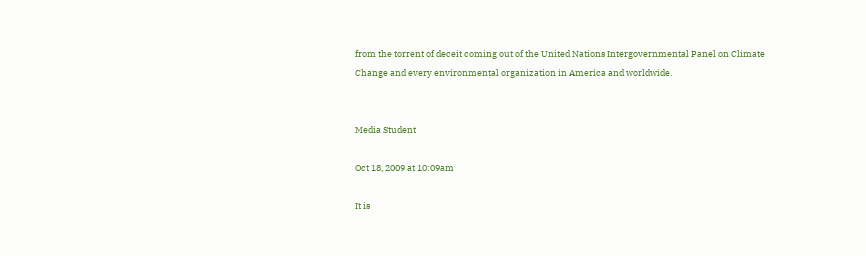from the torrent of deceit coming out of the United Nations Intergovernmental Panel on Climate Change and every environmental organization in America and worldwide.


Media Student

Oct 18, 2009 at 10:09am

It is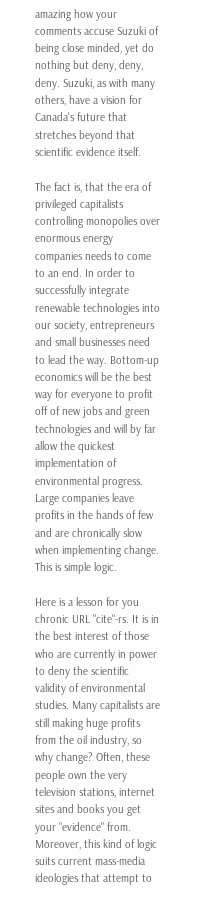amazing how your comments accuse Suzuki of being close minded, yet do nothing but deny, deny, deny. Suzuki, as with many others, have a vision for Canada's future that stretches beyond that scientific evidence itself.

The fact is, that the era of privileged capitalists controlling monopolies over enormous energy companies needs to come to an end. In order to successfully integrate renewable technologies into our society, entrepreneurs and small businesses need to lead the way. Bottom-up economics will be the best way for everyone to profit off of new jobs and green technologies and will by far allow the quickest implementation of environmental progress. Large companies leave profits in the hands of few and are chronically slow when implementing change. This is simple logic.

Here is a lesson for you chronic URL "cite"-rs. It is in the best interest of those who are currently in power to deny the scientific validity of environmental studies. Many capitalists are still making huge profits from the oil industry, so why change? Often, these people own the very television stations, internet sites and books you get your "evidence" from. Moreover, this kind of logic suits current mass-media ideologies that attempt to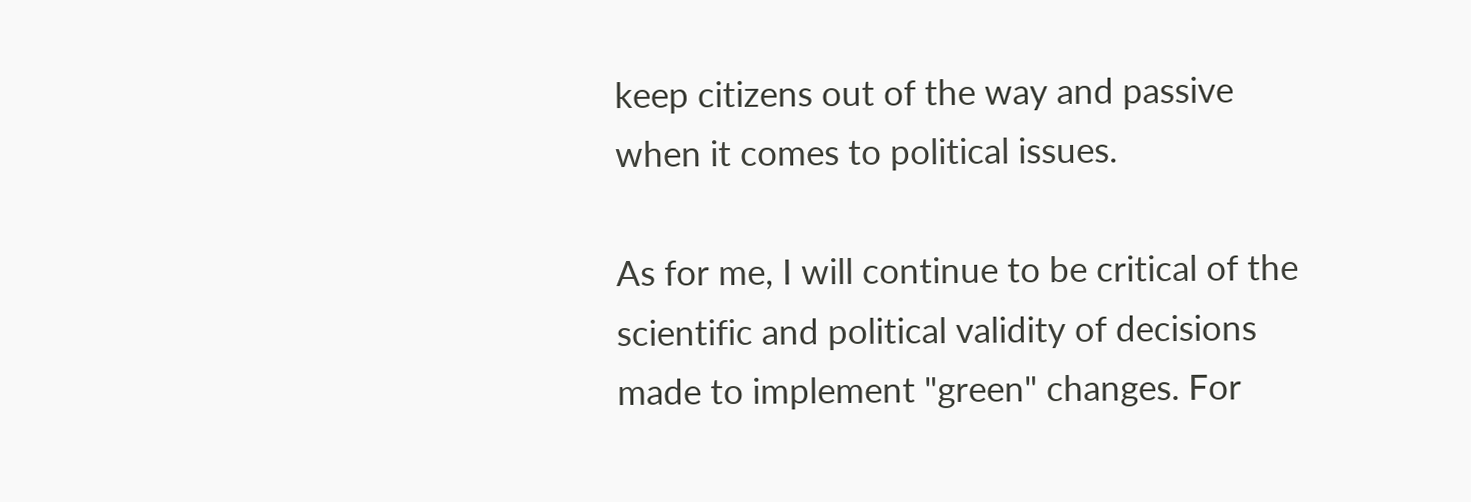keep citizens out of the way and passive when it comes to political issues.

As for me, I will continue to be critical of the scientific and political validity of decisions made to implement "green" changes. For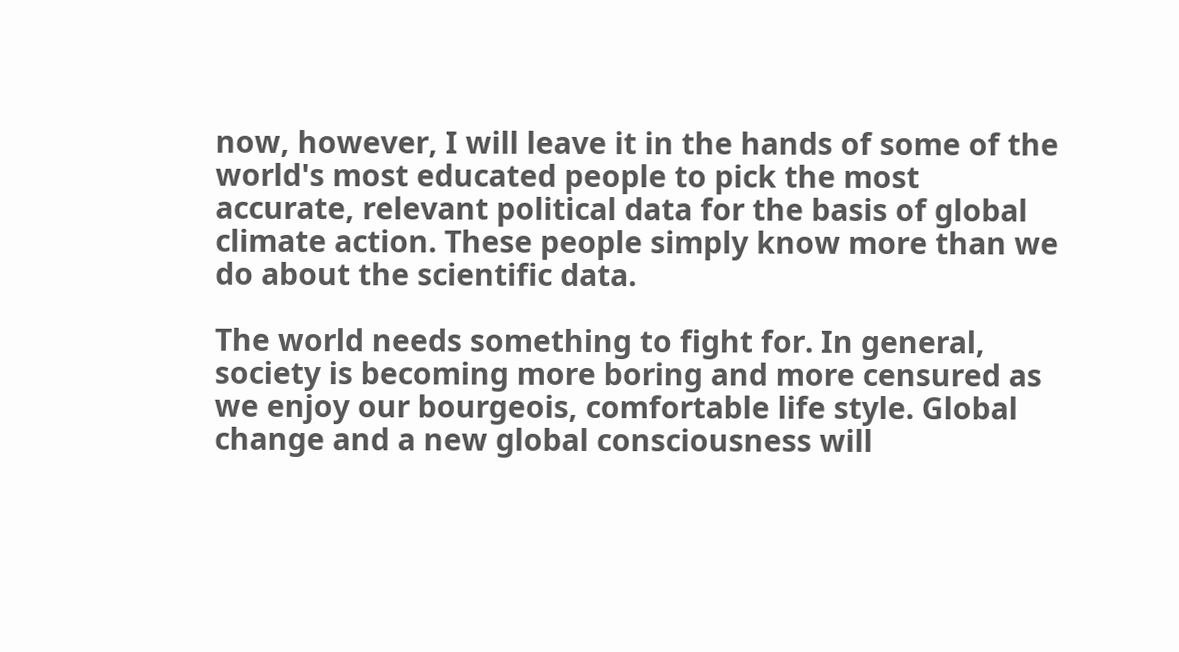now, however, I will leave it in the hands of some of the world's most educated people to pick the most accurate, relevant political data for the basis of global climate action. These people simply know more than we do about the scientific data.

The world needs something to fight for. In general, society is becoming more boring and more censured as we enjoy our bourgeois, comfortable life style. Global change and a new global consciousness will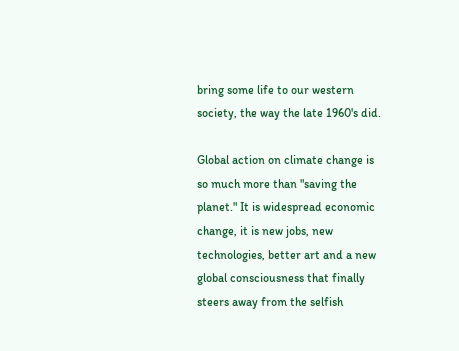bring some life to our western society, the way the late 1960's did.

Global action on climate change is so much more than "saving the planet." It is widespread economic change, it is new jobs, new technologies, better art and a new global consciousness that finally steers away from the selfish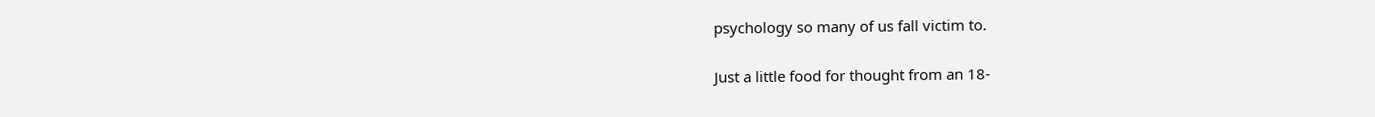psychology so many of us fall victim to.

Just a little food for thought from an 18-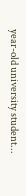year-old university student...